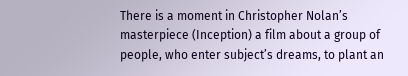There is a moment in Christopher Nolan’s masterpiece (Inception) a film about a group of people, who enter subject’s dreams, to plant an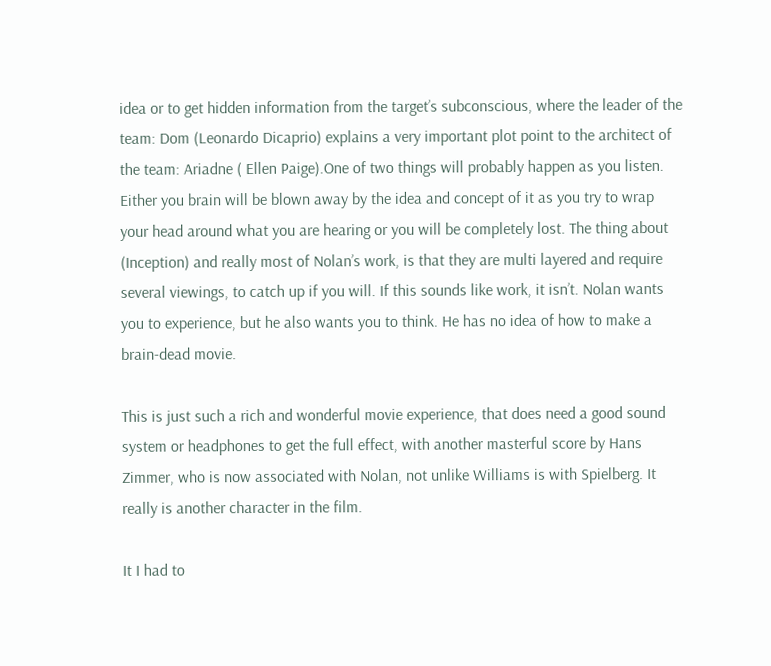idea or to get hidden information from the target’s subconscious, where the leader of the team: Dom (Leonardo Dicaprio) explains a very important plot point to the architect of the team: Ariadne ( Ellen Paige).One of two things will probably happen as you listen. Either you brain will be blown away by the idea and concept of it as you try to wrap your head around what you are hearing or you will be completely lost. The thing about (Inception) and really most of Nolan’s work, is that they are multi layered and require several viewings, to catch up if you will. If this sounds like work, it isn’t. Nolan wants you to experience, but he also wants you to think. He has no idea of how to make a brain-dead movie.

This is just such a rich and wonderful movie experience, that does need a good sound system or headphones to get the full effect, with another masterful score by Hans Zimmer, who is now associated with Nolan, not unlike Williams is with Spielberg. It really is another character in the film.

It I had to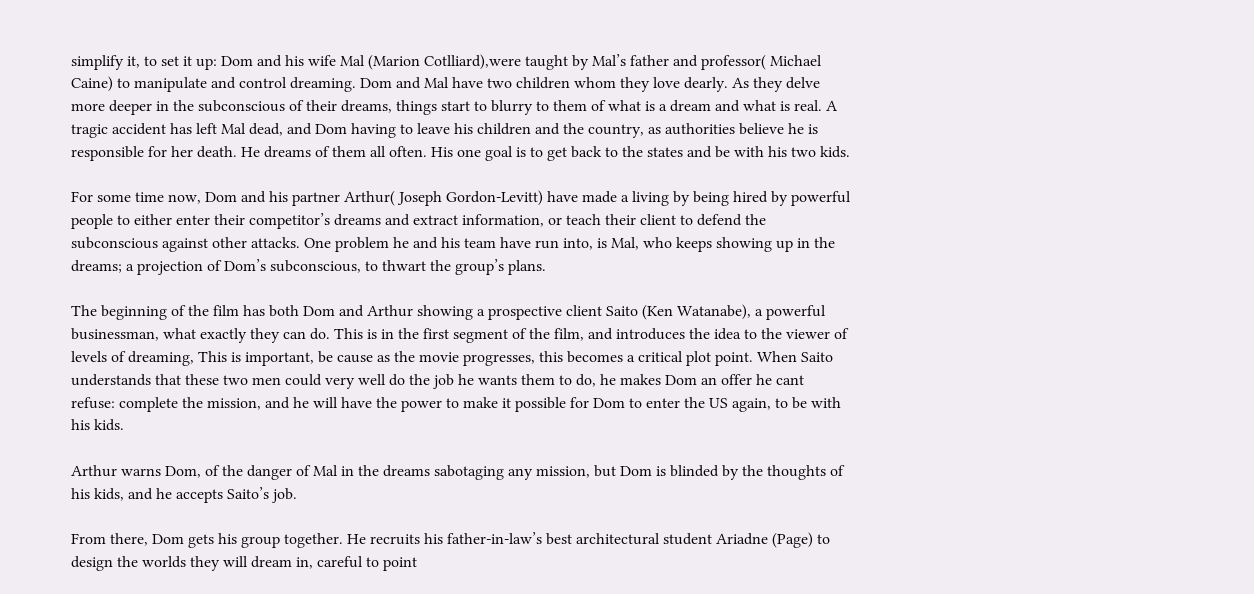simplify it, to set it up: Dom and his wife Mal (Marion Cotlliard),were taught by Mal’s father and professor( Michael Caine) to manipulate and control dreaming. Dom and Mal have two children whom they love dearly. As they delve more deeper in the subconscious of their dreams, things start to blurry to them of what is a dream and what is real. A tragic accident has left Mal dead, and Dom having to leave his children and the country, as authorities believe he is responsible for her death. He dreams of them all often. His one goal is to get back to the states and be with his two kids.

For some time now, Dom and his partner Arthur( Joseph Gordon-Levitt) have made a living by being hired by powerful people to either enter their competitor’s dreams and extract information, or teach their client to defend the subconscious against other attacks. One problem he and his team have run into, is Mal, who keeps showing up in the dreams; a projection of Dom’s subconscious, to thwart the group’s plans.

The beginning of the film has both Dom and Arthur showing a prospective client Saito (Ken Watanabe), a powerful businessman, what exactly they can do. This is in the first segment of the film, and introduces the idea to the viewer of levels of dreaming, This is important, be cause as the movie progresses, this becomes a critical plot point. When Saito understands that these two men could very well do the job he wants them to do, he makes Dom an offer he cant refuse: complete the mission, and he will have the power to make it possible for Dom to enter the US again, to be with his kids.

Arthur warns Dom, of the danger of Mal in the dreams sabotaging any mission, but Dom is blinded by the thoughts of his kids, and he accepts Saito’s job.

From there, Dom gets his group together. He recruits his father-in-law’s best architectural student Ariadne (Page) to design the worlds they will dream in, careful to point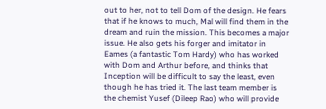out to her, not to tell Dom of the design. He fears that if he knows to much, Mal will find them in the dream and ruin the mission. This becomes a major issue. He also gets his forger and imitator in Eames (a fantastic Tom Hardy) who has worked with Dom and Arthur before, and thinks that Inception will be difficult to say the least, even though he has tried it. The last team member is the chemist Yusef (Dileep Rao) who will provide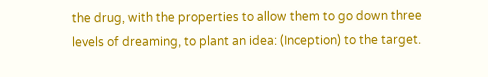the drug, with the properties to allow them to go down three levels of dreaming, to plant an idea: (Inception) to the target.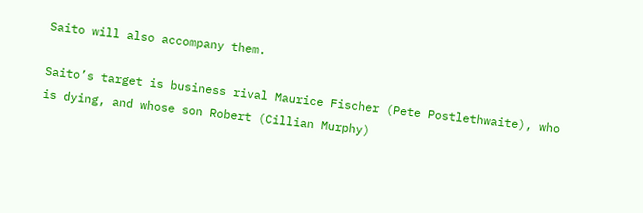Saito will also accompany them.

Saito’s target is business rival Maurice Fischer (Pete Postlethwaite), who is dying, and whose son Robert (Cillian Murphy)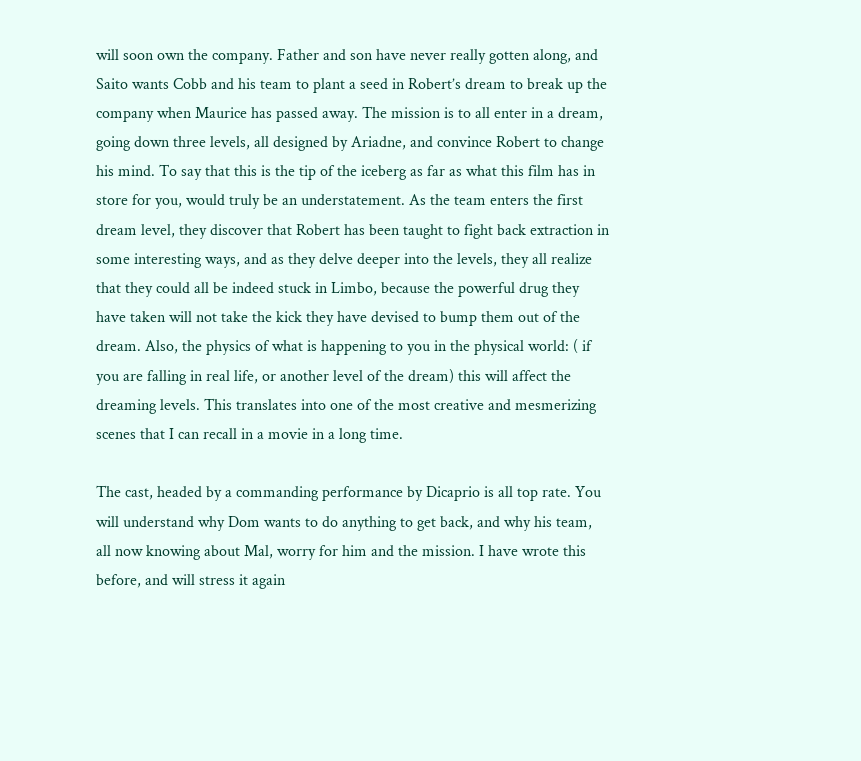will soon own the company. Father and son have never really gotten along, and Saito wants Cobb and his team to plant a seed in Robert’s dream to break up the company when Maurice has passed away. The mission is to all enter in a dream, going down three levels, all designed by Ariadne, and convince Robert to change his mind. To say that this is the tip of the iceberg as far as what this film has in store for you, would truly be an understatement. As the team enters the first dream level, they discover that Robert has been taught to fight back extraction in some interesting ways, and as they delve deeper into the levels, they all realize that they could all be indeed stuck in Limbo, because the powerful drug they have taken will not take the kick they have devised to bump them out of the dream. Also, the physics of what is happening to you in the physical world: ( if you are falling in real life, or another level of the dream) this will affect the dreaming levels. This translates into one of the most creative and mesmerizing scenes that I can recall in a movie in a long time.

The cast, headed by a commanding performance by Dicaprio is all top rate. You will understand why Dom wants to do anything to get back, and why his team, all now knowing about Mal, worry for him and the mission. I have wrote this before, and will stress it again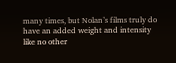many times, but Nolan’s films truly do have an added weight and intensity like no other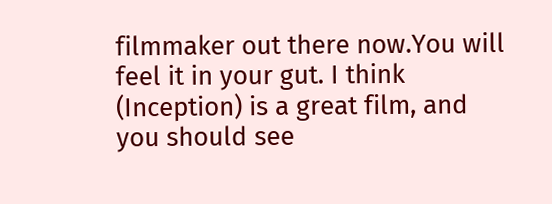filmmaker out there now.You will feel it in your gut. I think (Inception) is a great film, and you should see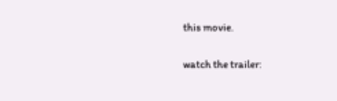this movie.

watch the trailer: